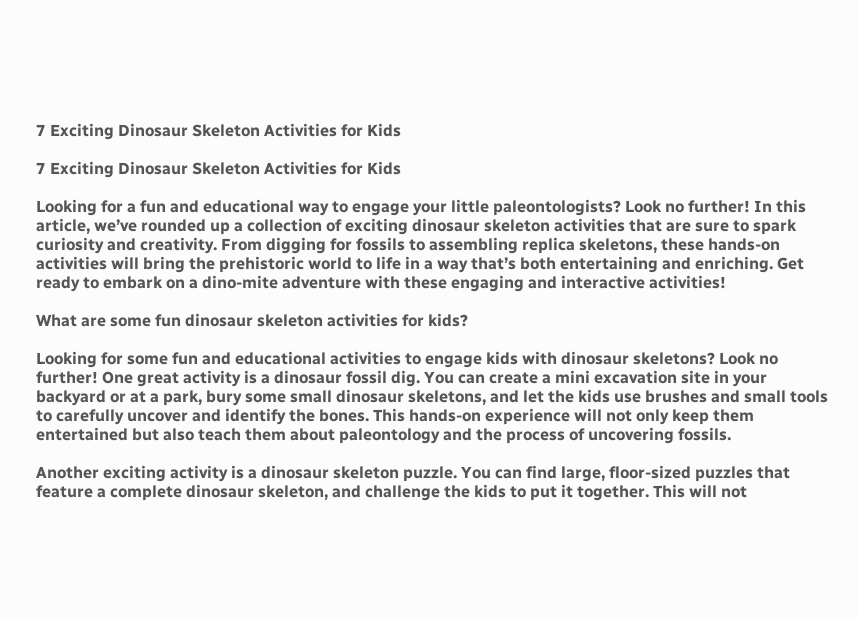7 Exciting Dinosaur Skeleton Activities for Kids

7 Exciting Dinosaur Skeleton Activities for Kids

Looking for a fun and educational way to engage your little paleontologists? Look no further! In this article, we’ve rounded up a collection of exciting dinosaur skeleton activities that are sure to spark curiosity and creativity. From digging for fossils to assembling replica skeletons, these hands-on activities will bring the prehistoric world to life in a way that’s both entertaining and enriching. Get ready to embark on a dino-mite adventure with these engaging and interactive activities!

What are some fun dinosaur skeleton activities for kids?

Looking for some fun and educational activities to engage kids with dinosaur skeletons? Look no further! One great activity is a dinosaur fossil dig. You can create a mini excavation site in your backyard or at a park, bury some small dinosaur skeletons, and let the kids use brushes and small tools to carefully uncover and identify the bones. This hands-on experience will not only keep them entertained but also teach them about paleontology and the process of uncovering fossils.

Another exciting activity is a dinosaur skeleton puzzle. You can find large, floor-sized puzzles that feature a complete dinosaur skeleton, and challenge the kids to put it together. This will not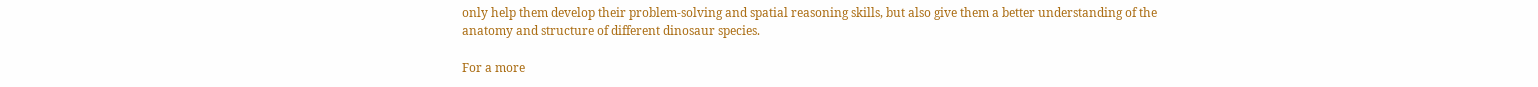only help them develop their problem-solving and spatial reasoning skills, but also give them a better understanding of the anatomy and structure of different dinosaur species.

For a more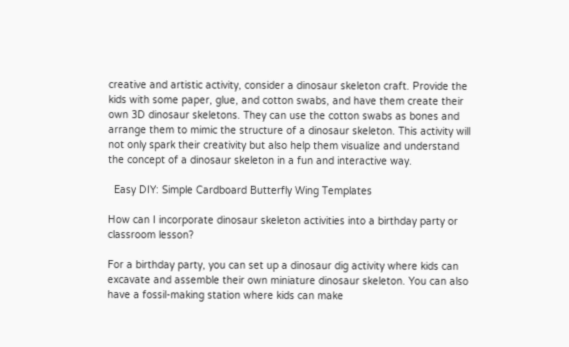creative and artistic activity, consider a dinosaur skeleton craft. Provide the kids with some paper, glue, and cotton swabs, and have them create their own 3D dinosaur skeletons. They can use the cotton swabs as bones and arrange them to mimic the structure of a dinosaur skeleton. This activity will not only spark their creativity but also help them visualize and understand the concept of a dinosaur skeleton in a fun and interactive way.

  Easy DIY: Simple Cardboard Butterfly Wing Templates

How can I incorporate dinosaur skeleton activities into a birthday party or classroom lesson?

For a birthday party, you can set up a dinosaur dig activity where kids can excavate and assemble their own miniature dinosaur skeleton. You can also have a fossil-making station where kids can make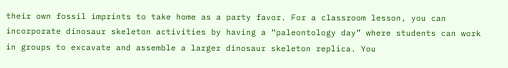their own fossil imprints to take home as a party favor. For a classroom lesson, you can incorporate dinosaur skeleton activities by having a “paleontology day” where students can work in groups to excavate and assemble a larger dinosaur skeleton replica. You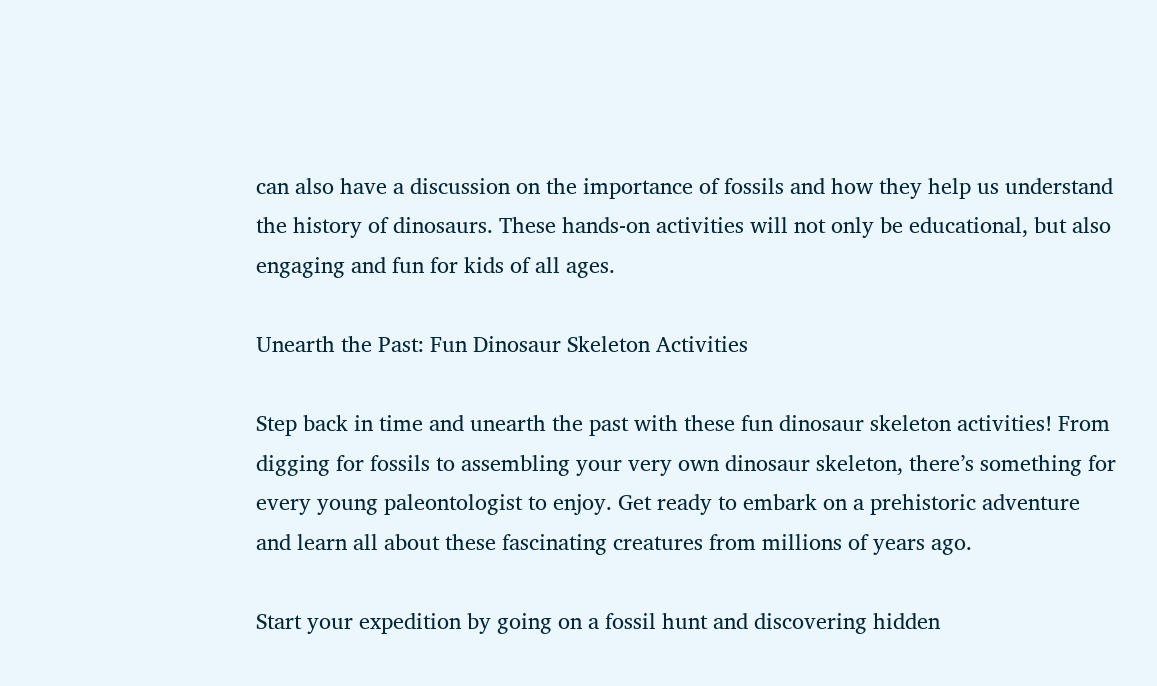can also have a discussion on the importance of fossils and how they help us understand the history of dinosaurs. These hands-on activities will not only be educational, but also engaging and fun for kids of all ages.

Unearth the Past: Fun Dinosaur Skeleton Activities

Step back in time and unearth the past with these fun dinosaur skeleton activities! From digging for fossils to assembling your very own dinosaur skeleton, there’s something for every young paleontologist to enjoy. Get ready to embark on a prehistoric adventure and learn all about these fascinating creatures from millions of years ago.

Start your expedition by going on a fossil hunt and discovering hidden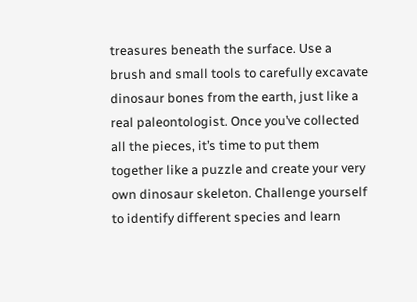treasures beneath the surface. Use a brush and small tools to carefully excavate dinosaur bones from the earth, just like a real paleontologist. Once you’ve collected all the pieces, it’s time to put them together like a puzzle and create your very own dinosaur skeleton. Challenge yourself to identify different species and learn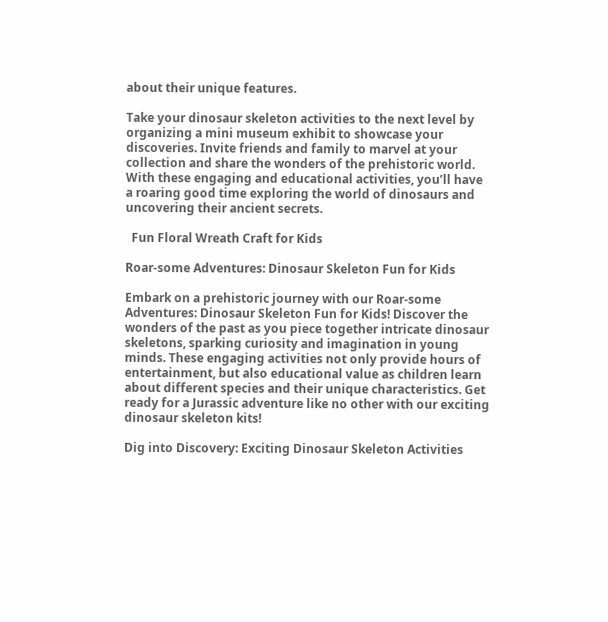about their unique features.

Take your dinosaur skeleton activities to the next level by organizing a mini museum exhibit to showcase your discoveries. Invite friends and family to marvel at your collection and share the wonders of the prehistoric world. With these engaging and educational activities, you’ll have a roaring good time exploring the world of dinosaurs and uncovering their ancient secrets.

  Fun Floral Wreath Craft for Kids

Roar-some Adventures: Dinosaur Skeleton Fun for Kids

Embark on a prehistoric journey with our Roar-some Adventures: Dinosaur Skeleton Fun for Kids! Discover the wonders of the past as you piece together intricate dinosaur skeletons, sparking curiosity and imagination in young minds. These engaging activities not only provide hours of entertainment, but also educational value as children learn about different species and their unique characteristics. Get ready for a Jurassic adventure like no other with our exciting dinosaur skeleton kits!

Dig into Discovery: Exciting Dinosaur Skeleton Activities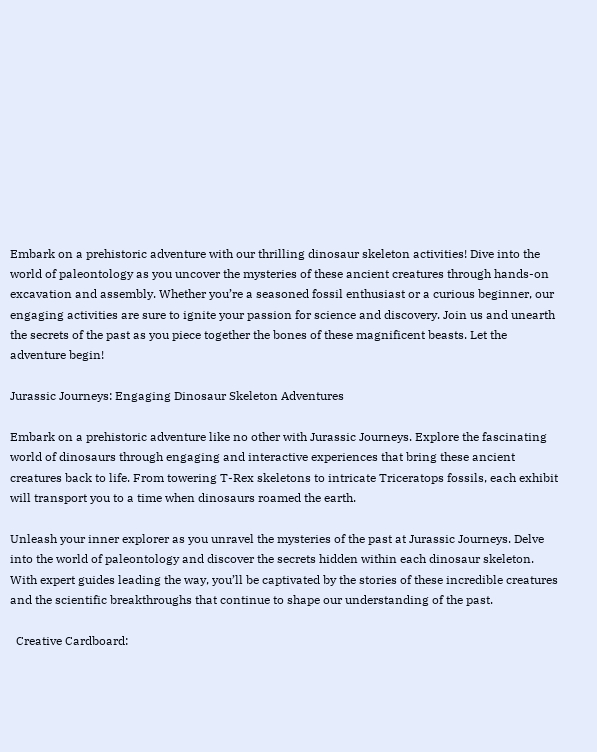Embark on a prehistoric adventure with our thrilling dinosaur skeleton activities! Dive into the world of paleontology as you uncover the mysteries of these ancient creatures through hands-on excavation and assembly. Whether you’re a seasoned fossil enthusiast or a curious beginner, our engaging activities are sure to ignite your passion for science and discovery. Join us and unearth the secrets of the past as you piece together the bones of these magnificent beasts. Let the adventure begin!

Jurassic Journeys: Engaging Dinosaur Skeleton Adventures

Embark on a prehistoric adventure like no other with Jurassic Journeys. Explore the fascinating world of dinosaurs through engaging and interactive experiences that bring these ancient creatures back to life. From towering T-Rex skeletons to intricate Triceratops fossils, each exhibit will transport you to a time when dinosaurs roamed the earth.

Unleash your inner explorer as you unravel the mysteries of the past at Jurassic Journeys. Delve into the world of paleontology and discover the secrets hidden within each dinosaur skeleton. With expert guides leading the way, you’ll be captivated by the stories of these incredible creatures and the scientific breakthroughs that continue to shape our understanding of the past.

  Creative Cardboard: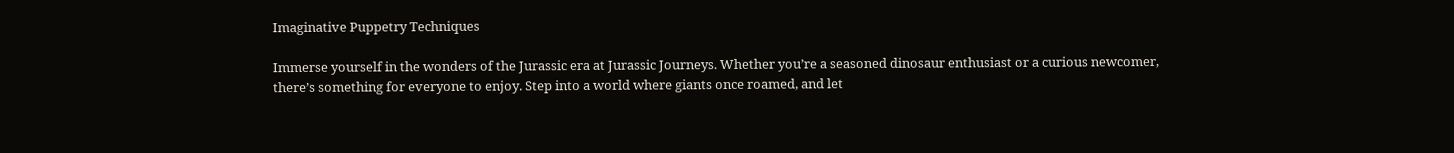Imaginative Puppetry Techniques

Immerse yourself in the wonders of the Jurassic era at Jurassic Journeys. Whether you’re a seasoned dinosaur enthusiast or a curious newcomer, there’s something for everyone to enjoy. Step into a world where giants once roamed, and let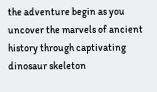the adventure begin as you uncover the marvels of ancient history through captivating dinosaur skeleton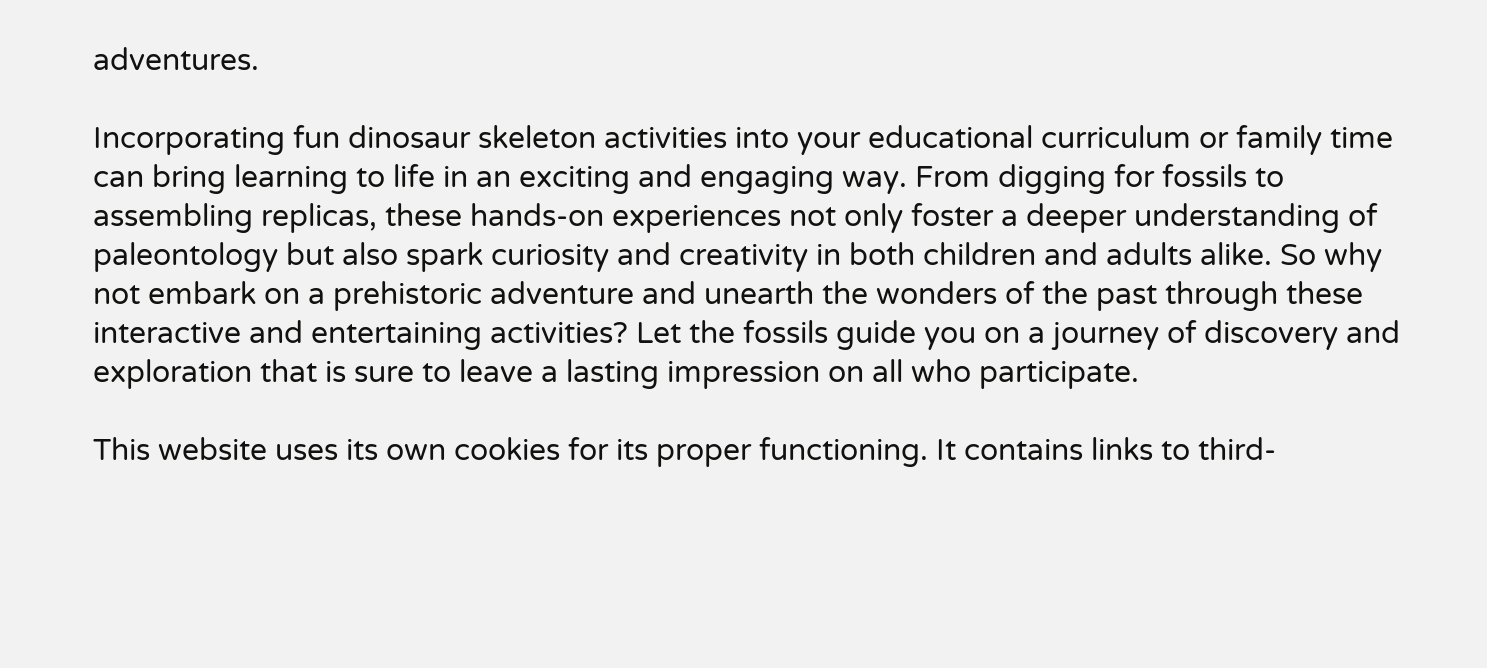adventures.

Incorporating fun dinosaur skeleton activities into your educational curriculum or family time can bring learning to life in an exciting and engaging way. From digging for fossils to assembling replicas, these hands-on experiences not only foster a deeper understanding of paleontology but also spark curiosity and creativity in both children and adults alike. So why not embark on a prehistoric adventure and unearth the wonders of the past through these interactive and entertaining activities? Let the fossils guide you on a journey of discovery and exploration that is sure to leave a lasting impression on all who participate.

This website uses its own cookies for its proper functioning. It contains links to third-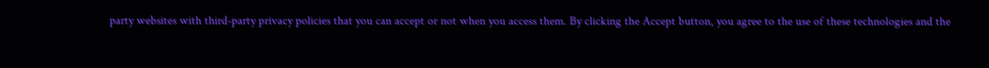party websites with third-party privacy policies that you can accept or not when you access them. By clicking the Accept button, you agree to the use of these technologies and the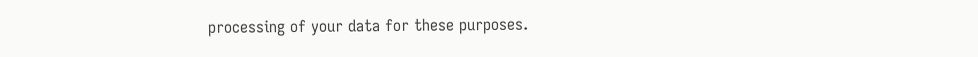processing of your data for these purposes.